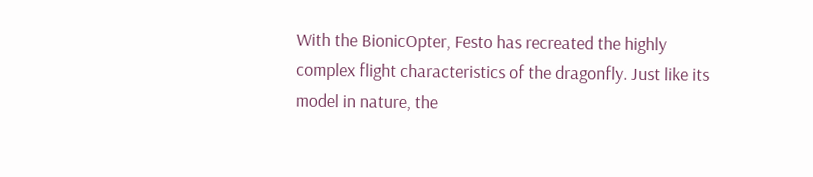With the BionicOpter, Festo has recreated the highly complex flight characteristics of the dragonfly. Just like its model in nature, the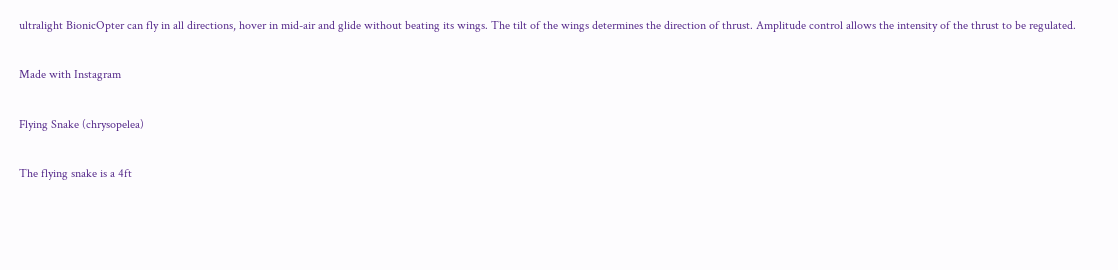ultralight BionicOpter can fly in all directions, hover in mid-air and glide without beating its wings. The tilt of the wings determines the direction of thrust. Amplitude control allows the intensity of the thrust to be regulated.

Made with Instagram

Flying Snake (chrysopelea)

The flying snake is a 4ft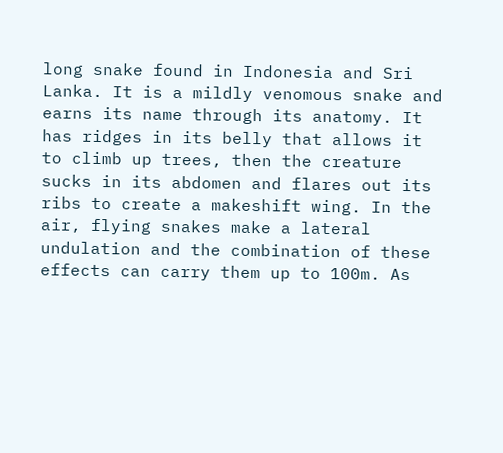long snake found in Indonesia and Sri Lanka. It is a mildly venomous snake and earns its name through its anatomy. It has ridges in its belly that allows it to climb up trees, then the creature sucks in its abdomen and flares out its ribs to create a makeshift wing. In the air, flying snakes make a lateral undulation and the combination of these effects can carry them up to 100m. As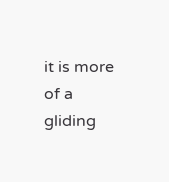it is more of a gliding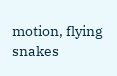motion, flying snakes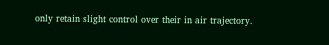only retain slight control over their in air trajectory.